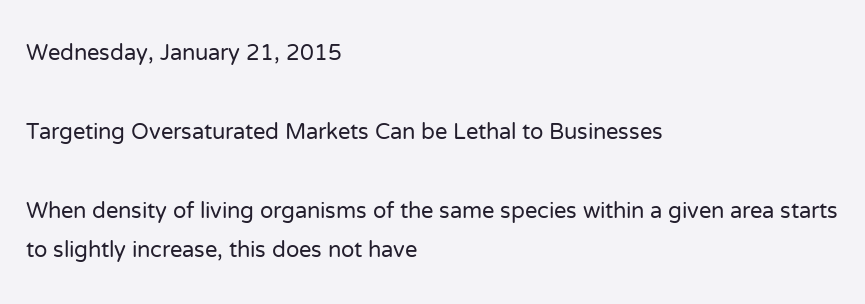Wednesday, January 21, 2015

Targeting Oversaturated Markets Can be Lethal to Businesses

When density of living organisms of the same species within a given area starts to slightly increase, this does not have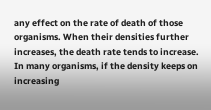any effect on the rate of death of those organisms. When their densities further increases, the death rate tends to increase. In many organisms, if the density keeps on increasing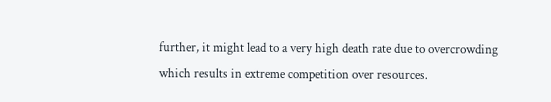further, it might lead to a very high death rate due to overcrowding which results in extreme competition over resources.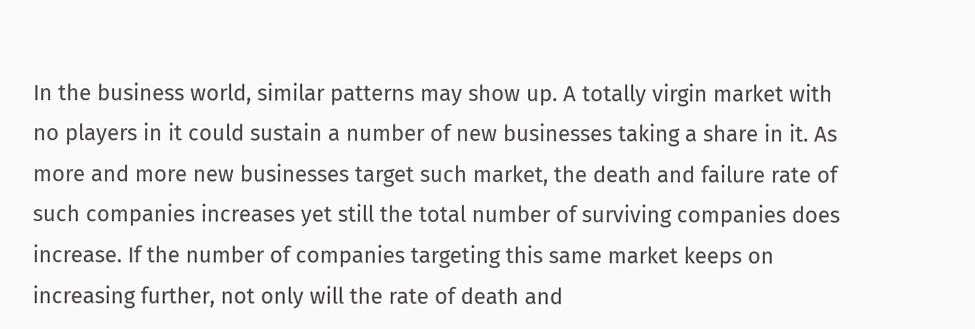In the business world, similar patterns may show up. A totally virgin market with no players in it could sustain a number of new businesses taking a share in it. As more and more new businesses target such market, the death and failure rate of such companies increases yet still the total number of surviving companies does increase. If the number of companies targeting this same market keeps on increasing further, not only will the rate of death and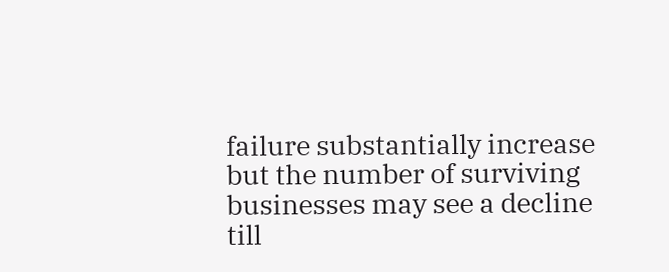failure substantially increase but the number of surviving businesses may see a decline till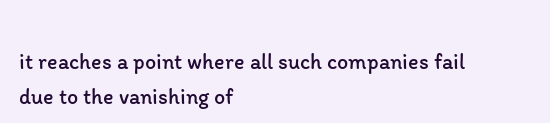it reaches a point where all such companies fail due to the vanishing of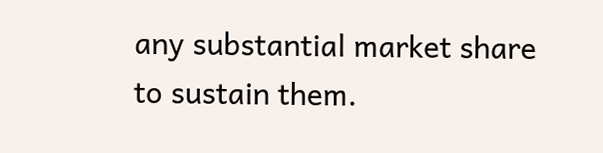any substantial market share to sustain them.